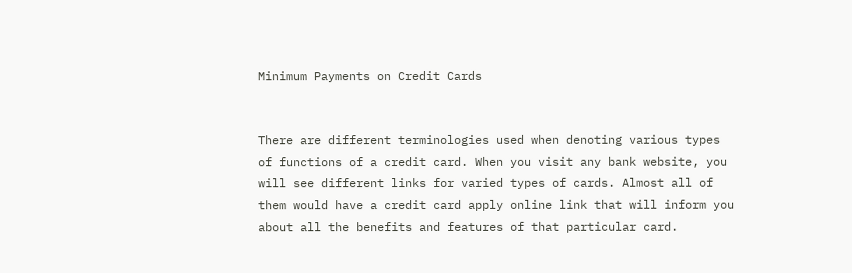Minimum Payments on Credit Cards


There are different terminologies used when denoting various types of functions of a credit card. When you visit any bank website, you will see different links for varied types of cards. Almost all of them would have a credit card apply online link that will inform you about all the benefits and features of that particular card.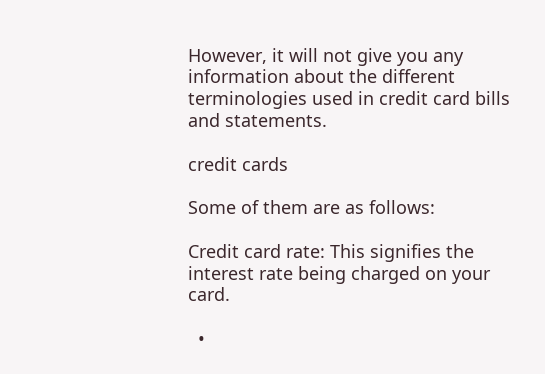However, it will not give you any information about the different terminologies used in credit card bills and statements.

credit cards

Some of them are as follows:

Credit card rate: This signifies the interest rate being charged on your card.

  •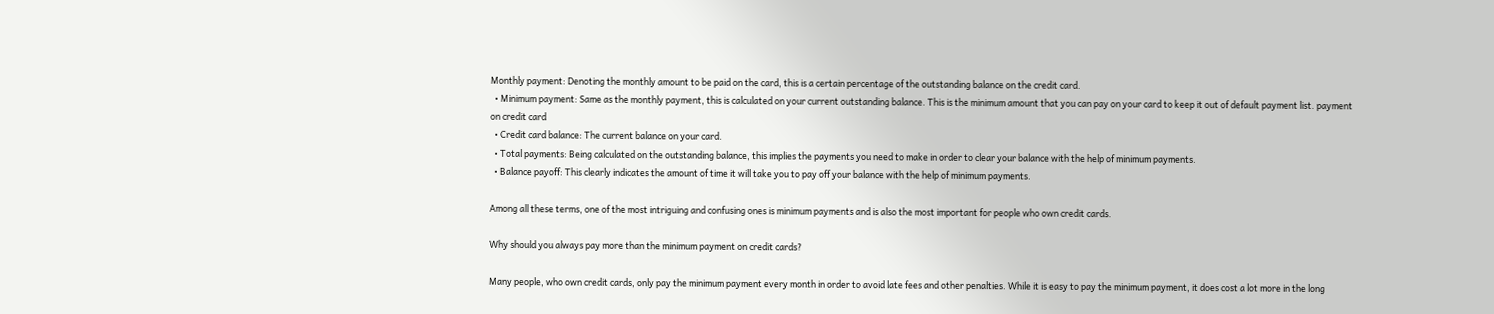Monthly payment: Denoting the monthly amount to be paid on the card, this is a certain percentage of the outstanding balance on the credit card.
  • Minimum payment: Same as the monthly payment, this is calculated on your current outstanding balance. This is the minimum amount that you can pay on your card to keep it out of default payment list. payment on credit card
  • Credit card balance: The current balance on your card.
  • Total payments: Being calculated on the outstanding balance, this implies the payments you need to make in order to clear your balance with the help of minimum payments.
  • Balance payoff: This clearly indicates the amount of time it will take you to pay off your balance with the help of minimum payments.

Among all these terms, one of the most intriguing and confusing ones is minimum payments and is also the most important for people who own credit cards.

Why should you always pay more than the minimum payment on credit cards?

Many people, who own credit cards, only pay the minimum payment every month in order to avoid late fees and other penalties. While it is easy to pay the minimum payment, it does cost a lot more in the long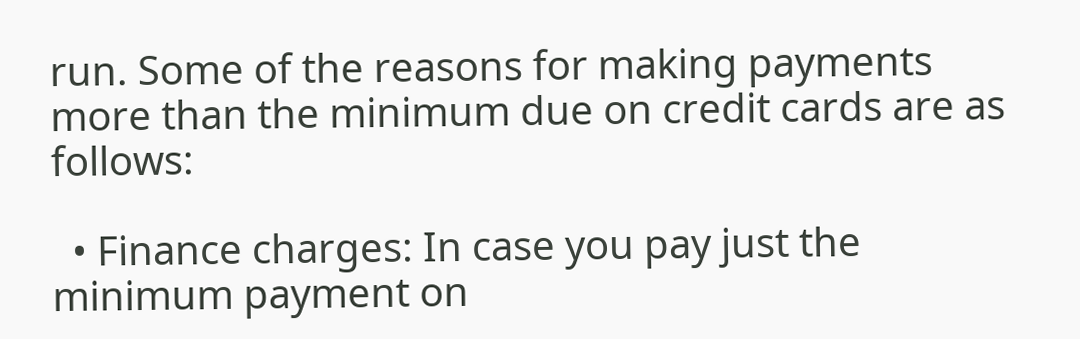run. Some of the reasons for making payments more than the minimum due on credit cards are as follows:

  • Finance charges: In case you pay just the minimum payment on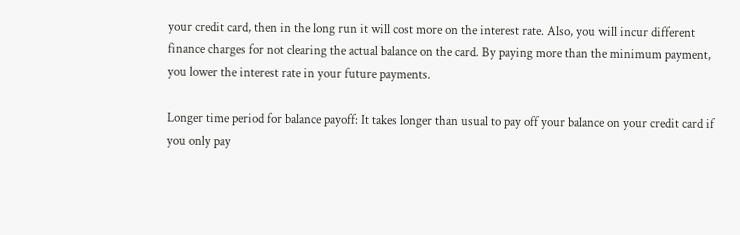your credit card, then in the long run it will cost more on the interest rate. Also, you will incur different finance charges for not clearing the actual balance on the card. By paying more than the minimum payment, you lower the interest rate in your future payments.

Longer time period for balance payoff: It takes longer than usual to pay off your balance on your credit card if you only pay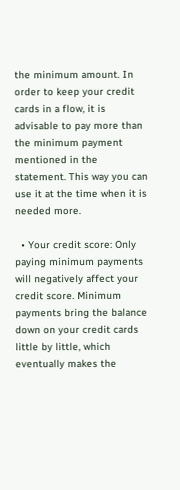the minimum amount. In order to keep your credit cards in a flow, it is advisable to pay more than the minimum payment mentioned in the statement. This way you can use it at the time when it is needed more.

  • Your credit score: Only paying minimum payments will negatively affect your credit score. Minimum payments bring the balance down on your credit cards little by little, which eventually makes the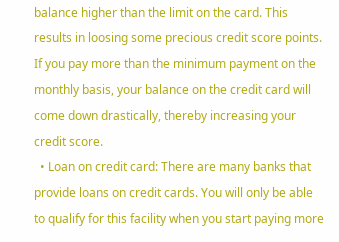balance higher than the limit on the card. This results in loosing some precious credit score points. If you pay more than the minimum payment on the monthly basis, your balance on the credit card will come down drastically, thereby increasing your credit score.
  • Loan on credit card: There are many banks that provide loans on credit cards. You will only be able to qualify for this facility when you start paying more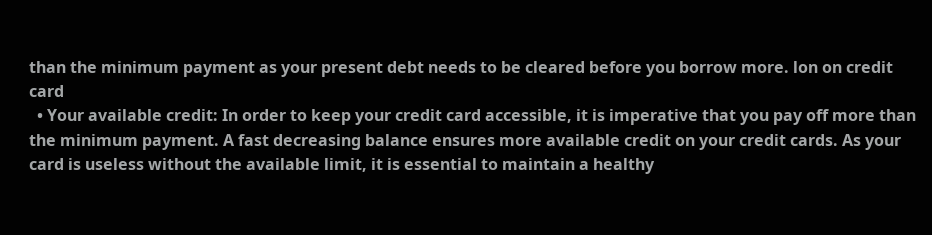than the minimum payment as your present debt needs to be cleared before you borrow more. lon on credit card
  • Your available credit: In order to keep your credit card accessible, it is imperative that you pay off more than the minimum payment. A fast decreasing balance ensures more available credit on your credit cards. As your card is useless without the available limit, it is essential to maintain a healthy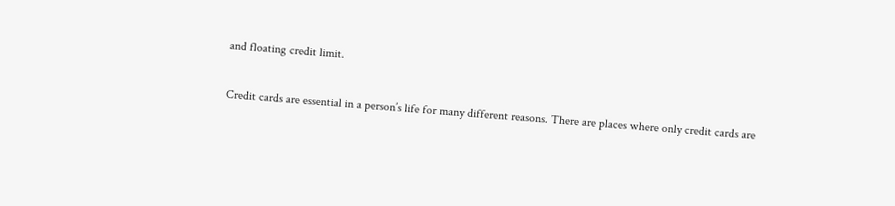and floating credit limit.

Credit cards are essential in a person’s life for many different reasons. There are places where only credit cards are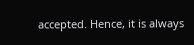accepted. Hence, it is always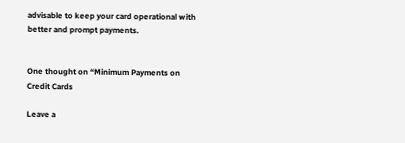advisable to keep your card operational with better and prompt payments.


One thought on “Minimum Payments on Credit Cards

Leave a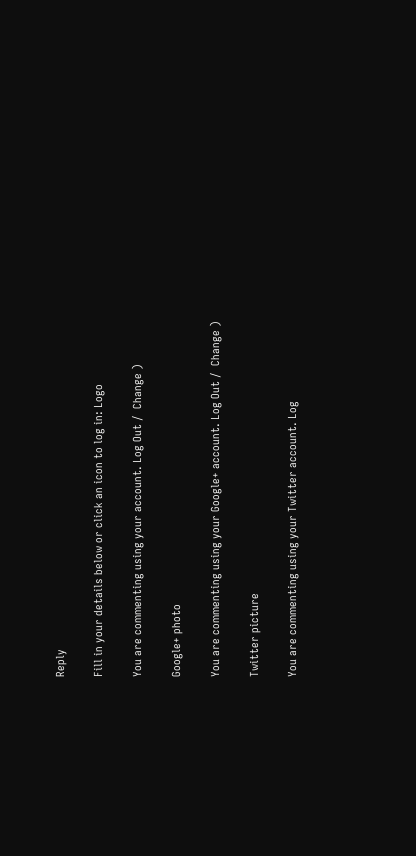Reply

Fill in your details below or click an icon to log in: Logo

You are commenting using your account. Log Out /  Change )

Google+ photo

You are commenting using your Google+ account. Log Out /  Change )

Twitter picture

You are commenting using your Twitter account. Log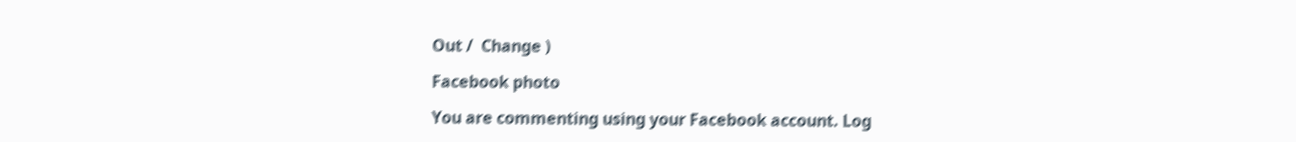Out /  Change )

Facebook photo

You are commenting using your Facebook account. Log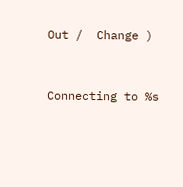Out /  Change )


Connecting to %s